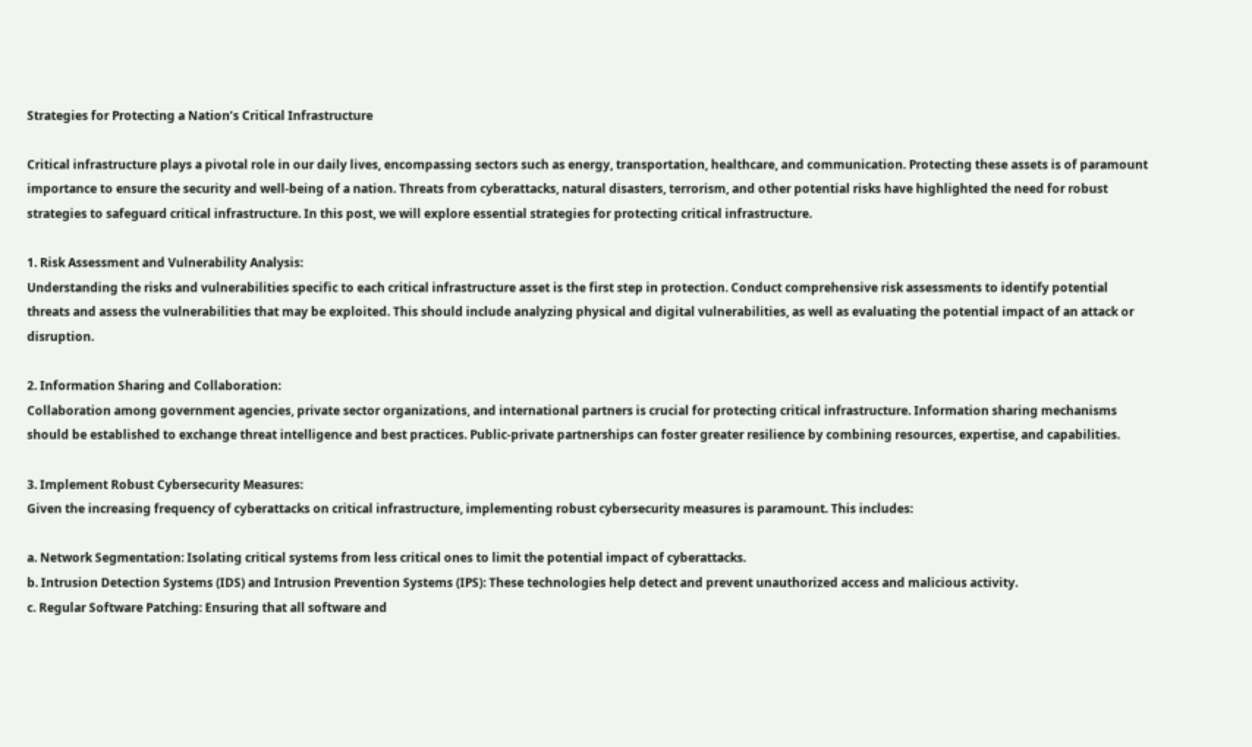Strategies for Protecting a Nation’s Critical Infrastructure

Critical infrastructure plays a pivotal role in our daily lives, encompassing sectors such as energy, transportation, healthcare, and communication. Protecting these assets is of paramount importance to ensure the security and well-being of a nation. Threats from cyberattacks, natural disasters, terrorism, and other potential risks have highlighted the need for robust strategies to safeguard critical infrastructure. In this post, we will explore essential strategies for protecting critical infrastructure.

1. Risk Assessment and Vulnerability Analysis:
Understanding the risks and vulnerabilities specific to each critical infrastructure asset is the first step in protection. Conduct comprehensive risk assessments to identify potential threats and assess the vulnerabilities that may be exploited. This should include analyzing physical and digital vulnerabilities, as well as evaluating the potential impact of an attack or disruption.

2. Information Sharing and Collaboration:
Collaboration among government agencies, private sector organizations, and international partners is crucial for protecting critical infrastructure. Information sharing mechanisms should be established to exchange threat intelligence and best practices. Public-private partnerships can foster greater resilience by combining resources, expertise, and capabilities.

3. Implement Robust Cybersecurity Measures:
Given the increasing frequency of cyberattacks on critical infrastructure, implementing robust cybersecurity measures is paramount. This includes:

a. Network Segmentation: Isolating critical systems from less critical ones to limit the potential impact of cyberattacks.
b. Intrusion Detection Systems (IDS) and Intrusion Prevention Systems (IPS): These technologies help detect and prevent unauthorized access and malicious activity.
c. Regular Software Patching: Ensuring that all software and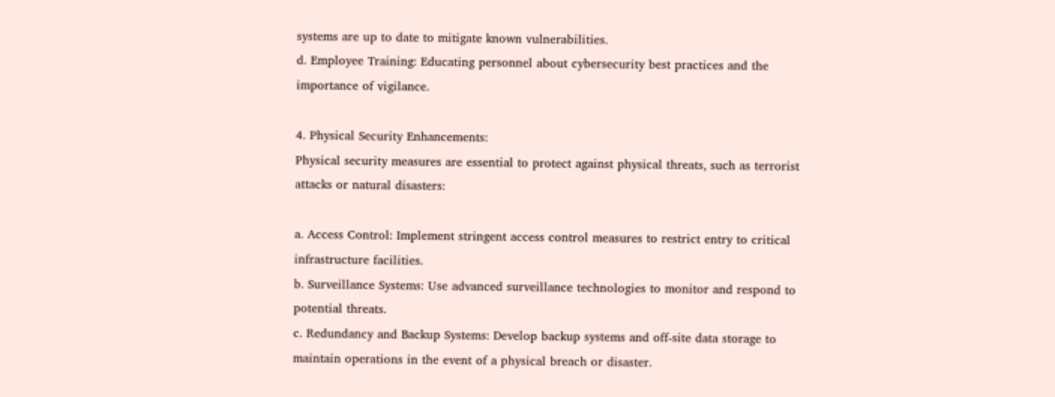systems are up to date to mitigate known vulnerabilities.
d. Employee Training: Educating personnel about cybersecurity best practices and the importance of vigilance.

4. Physical Security Enhancements:
Physical security measures are essential to protect against physical threats, such as terrorist attacks or natural disasters:

a. Access Control: Implement stringent access control measures to restrict entry to critical infrastructure facilities.
b. Surveillance Systems: Use advanced surveillance technologies to monitor and respond to potential threats.
c. Redundancy and Backup Systems: Develop backup systems and off-site data storage to maintain operations in the event of a physical breach or disaster.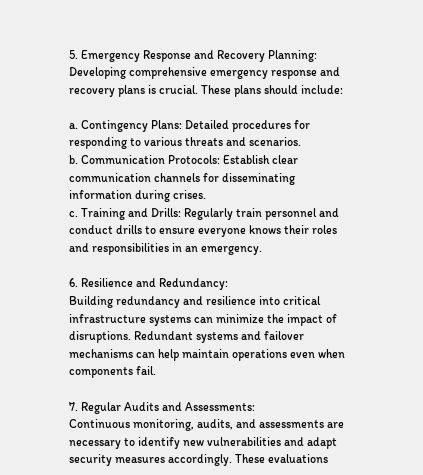5. Emergency Response and Recovery Planning:
Developing comprehensive emergency response and recovery plans is crucial. These plans should include:

a. Contingency Plans: Detailed procedures for responding to various threats and scenarios.
b. Communication Protocols: Establish clear communication channels for disseminating information during crises.
c. Training and Drills: Regularly train personnel and conduct drills to ensure everyone knows their roles and responsibilities in an emergency.

6. Resilience and Redundancy:
Building redundancy and resilience into critical infrastructure systems can minimize the impact of disruptions. Redundant systems and failover mechanisms can help maintain operations even when components fail.

7. Regular Audits and Assessments:
Continuous monitoring, audits, and assessments are necessary to identify new vulnerabilities and adapt security measures accordingly. These evaluations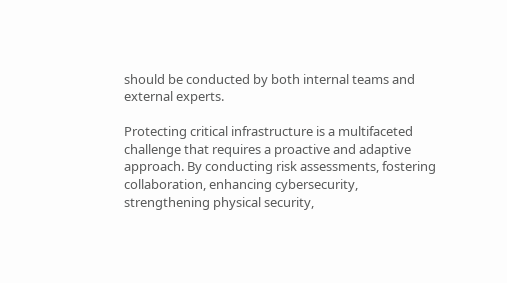should be conducted by both internal teams and external experts.

Protecting critical infrastructure is a multifaceted challenge that requires a proactive and adaptive approach. By conducting risk assessments, fostering collaboration, enhancing cybersecurity, strengthening physical security,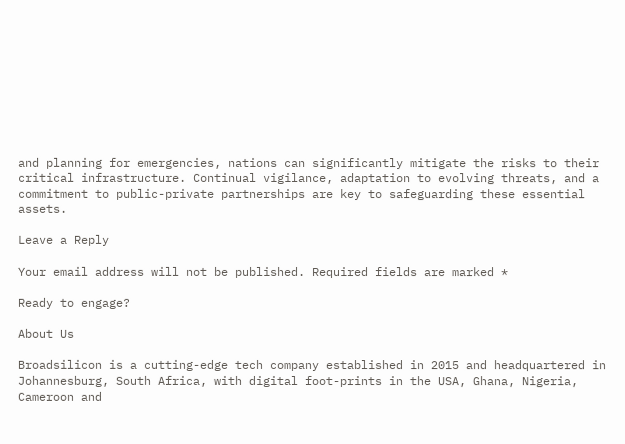and planning for emergencies, nations can significantly mitigate the risks to their critical infrastructure. Continual vigilance, adaptation to evolving threats, and a commitment to public-private partnerships are key to safeguarding these essential assets.

Leave a Reply

Your email address will not be published. Required fields are marked *

Ready to engage?

About Us

Broadsilicon is a cutting-edge tech company established in 2015 and headquartered in Johannesburg, South Africa, with digital foot-prints in the USA, Ghana, Nigeria, Cameroon and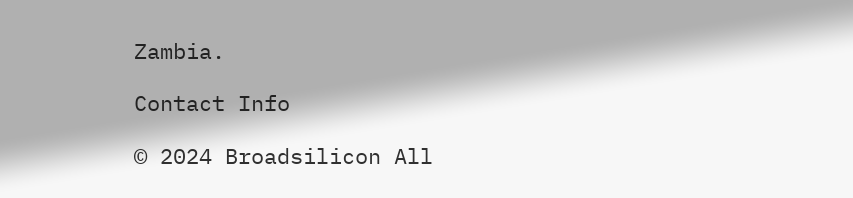Zambia.

Contact Info

© 2024 Broadsilicon All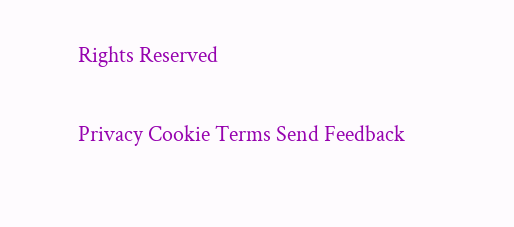Rights Reserved

Privacy Cookie Terms Send Feedback